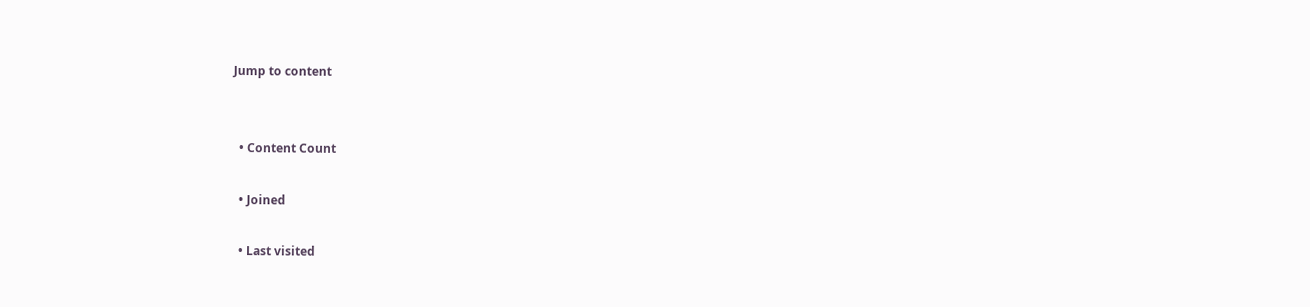Jump to content


  • Content Count

  • Joined

  • Last visited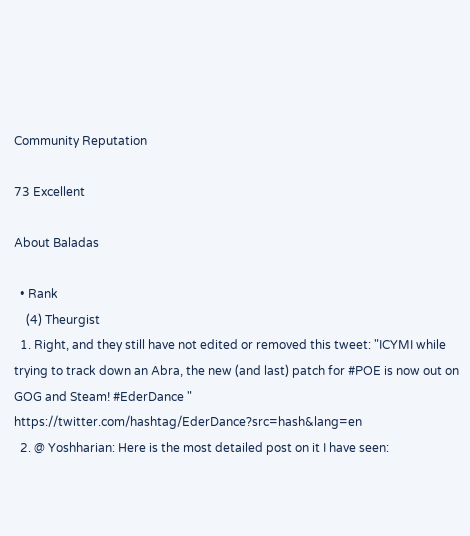Community Reputation

73 Excellent

About Baladas

  • Rank
    (4) Theurgist
  1. Right, and they still have not edited or removed this tweet: "ICYMI while trying to track down an Abra, the new (and last) patch for #POE is now out on GOG and Steam! #EderDance " https://twitter.com/hashtag/EderDance?src=hash&lang=en
  2. @ Yoshharian: Here is the most detailed post on it I have seen: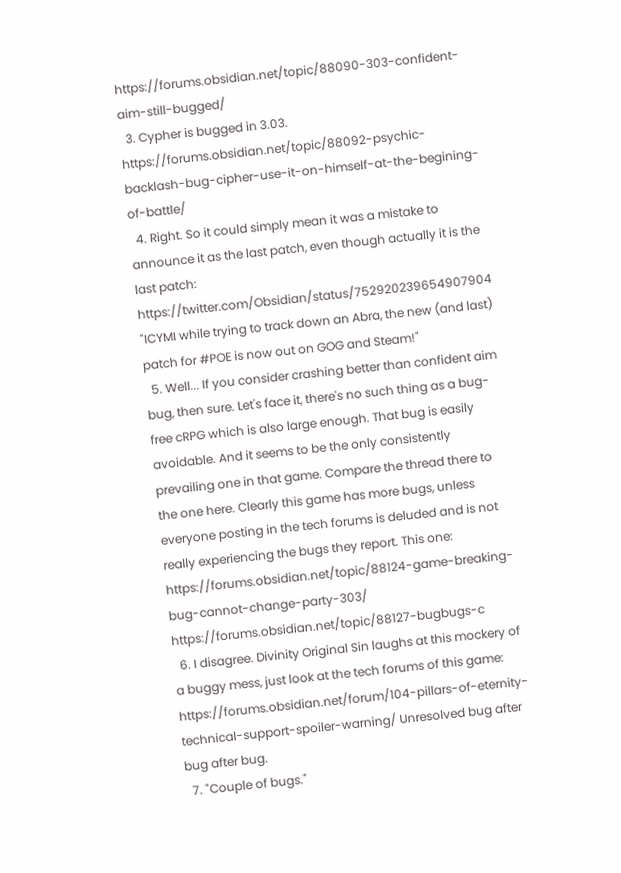https://forums.obsidian.net/topic/88090-303-confident-aim-still-bugged/
  3. Cypher is bugged in 3.03. https://forums.obsidian.net/topic/88092-psychic-backlash-bug-cipher-use-it-on-himself-at-the-begining-of-battle/
  4. Right. So it could simply mean it was a mistake to announce it as the last patch, even though actually it is the last patch: https://twitter.com/Obsidian/status/752920239654907904 "ICYMI while trying to track down an Abra, the new (and last) patch for #POE is now out on GOG and Steam!"
  5. Well... If you consider crashing better than confident aim bug, then sure. Let's face it, there's no such thing as a bug-free cRPG which is also large enough. That bug is easily avoidable. And it seems to be the only consistently prevailing one in that game. Compare the thread there to the one here. Clearly this game has more bugs, unless everyone posting in the tech forums is deluded and is not really experiencing the bugs they report. This one: https://forums.obsidian.net/topic/88124-game-breaking-bug-cannot-change-party-303/ https://forums.obsidian.net/topic/88127-bugbugs-c
  6. I disagree. Divinity Original Sin laughs at this mockery of a buggy mess, just look at the tech forums of this game: https://forums.obsidian.net/forum/104-pillars-of-eternity-technical-support-spoiler-warning/ Unresolved bug after bug after bug.
  7. "Couple of bugs."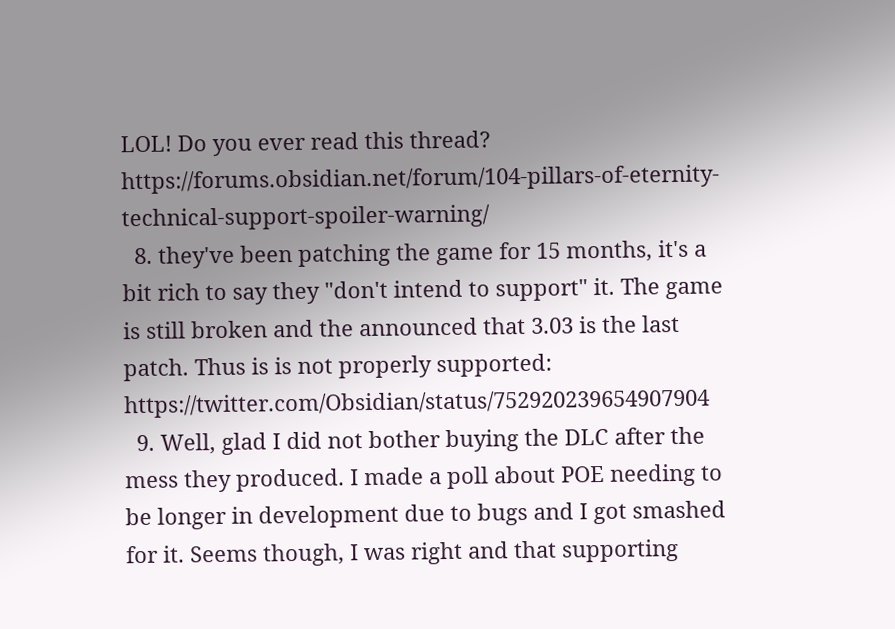LOL! Do you ever read this thread? https://forums.obsidian.net/forum/104-pillars-of-eternity-technical-support-spoiler-warning/
  8. they've been patching the game for 15 months, it's a bit rich to say they "don't intend to support" it. The game is still broken and the announced that 3.03 is the last patch. Thus is is not properly supported: https://twitter.com/Obsidian/status/752920239654907904
  9. Well, glad I did not bother buying the DLC after the mess they produced. I made a poll about POE needing to be longer in development due to bugs and I got smashed for it. Seems though, I was right and that supporting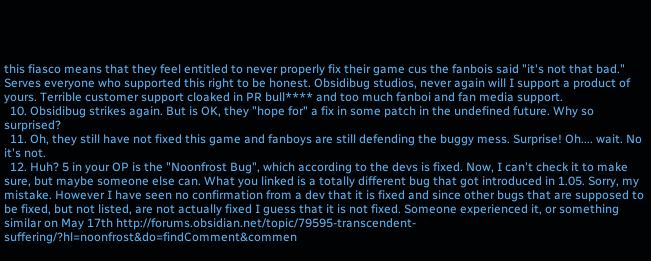this fiasco means that they feel entitled to never properly fix their game cus the fanbois said "it's not that bad." Serves everyone who supported this right to be honest. Obsidibug studios, never again will I support a product of yours. Terrible customer support cloaked in PR bull**** and too much fanboi and fan media support.
  10. Obsidibug strikes again. But is OK, they "hope for" a fix in some patch in the undefined future. Why so surprised?
  11. Oh, they still have not fixed this game and fanboys are still defending the buggy mess. Surprise! Oh.... wait. No it's not.
  12. Huh? 5 in your OP is the "Noonfrost Bug", which according to the devs is fixed. Now, I can't check it to make sure, but maybe someone else can. What you linked is a totally different bug that got introduced in 1.05. Sorry, my mistake. However I have seen no confirmation from a dev that it is fixed and since other bugs that are supposed to be fixed, but not listed, are not actually fixed I guess that it is not fixed. Someone experienced it, or something similar on May 17th http://forums.obsidian.net/topic/79595-transcendent-suffering/?hl=noonfrost&do=findComment&commen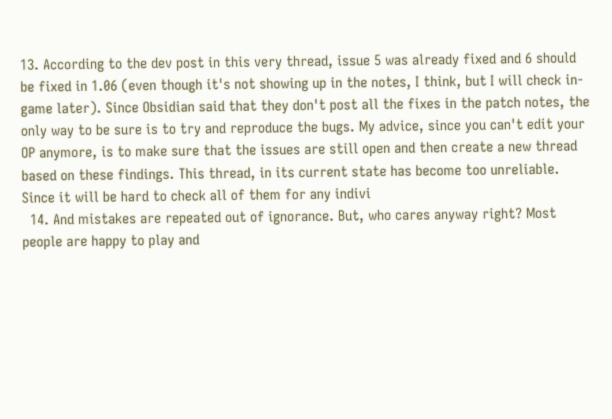13. According to the dev post in this very thread, issue 5 was already fixed and 6 should be fixed in 1.06 (even though it's not showing up in the notes, I think, but I will check in-game later). Since Obsidian said that they don't post all the fixes in the patch notes, the only way to be sure is to try and reproduce the bugs. My advice, since you can't edit your OP anymore, is to make sure that the issues are still open and then create a new thread based on these findings. This thread, in its current state has become too unreliable. Since it will be hard to check all of them for any indivi
  14. And mistakes are repeated out of ignorance. But, who cares anyway right? Most people are happy to play and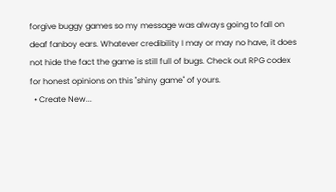forgive buggy games so my message was always going to fall on deaf fanboy ears. Whatever credibility I may or may no have, it does not hide the fact the game is still full of bugs. Check out RPG codex for honest opinions on this "shiny game" of yours.
  • Create New...